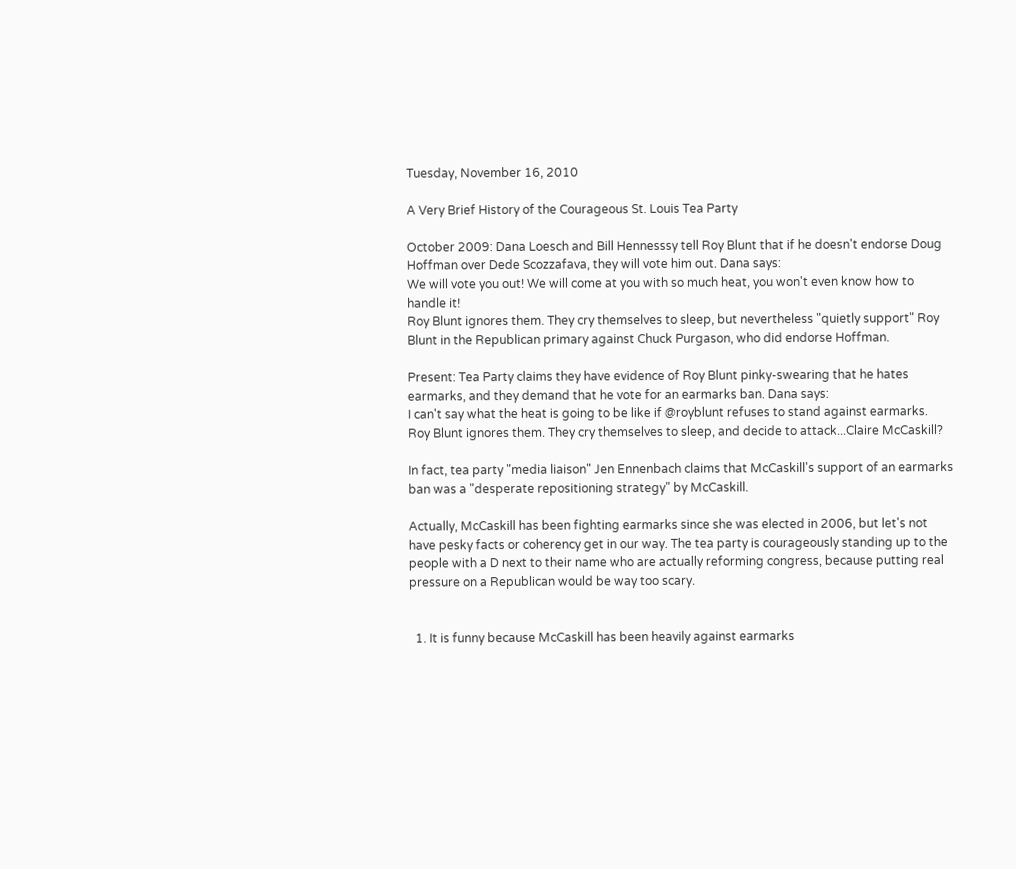Tuesday, November 16, 2010

A Very Brief History of the Courageous St. Louis Tea Party

October 2009: Dana Loesch and Bill Hennesssy tell Roy Blunt that if he doesn't endorse Doug Hoffman over Dede Scozzafava, they will vote him out. Dana says:
We will vote you out! We will come at you with so much heat, you won't even know how to handle it!
Roy Blunt ignores them. They cry themselves to sleep, but nevertheless "quietly support" Roy Blunt in the Republican primary against Chuck Purgason, who did endorse Hoffman.

Present: Tea Party claims they have evidence of Roy Blunt pinky-swearing that he hates earmarks, and they demand that he vote for an earmarks ban. Dana says:
I can't say what the heat is going to be like if @royblunt refuses to stand against earmarks.
Roy Blunt ignores them. They cry themselves to sleep, and decide to attack...Claire McCaskill?

In fact, tea party "media liaison" Jen Ennenbach claims that McCaskill's support of an earmarks ban was a "desperate repositioning strategy" by McCaskill.

Actually, McCaskill has been fighting earmarks since she was elected in 2006, but let's not have pesky facts or coherency get in our way. The tea party is courageously standing up to the people with a D next to their name who are actually reforming congress, because putting real pressure on a Republican would be way too scary.


  1. It is funny because McCaskill has been heavily against earmarks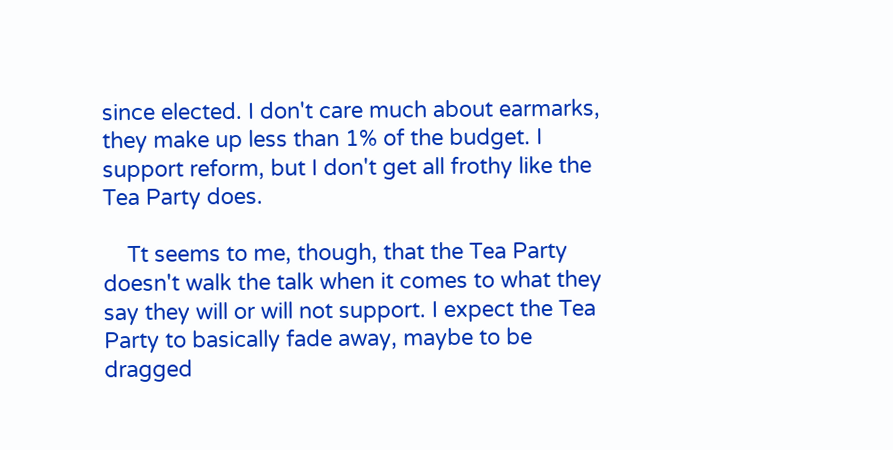since elected. I don't care much about earmarks, they make up less than 1% of the budget. I support reform, but I don't get all frothy like the Tea Party does.

    Tt seems to me, though, that the Tea Party doesn't walk the talk when it comes to what they say they will or will not support. I expect the Tea Party to basically fade away, maybe to be dragged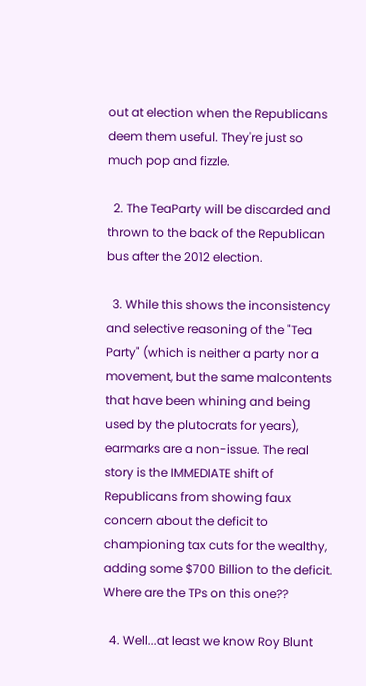out at election when the Republicans deem them useful. They're just so much pop and fizzle.

  2. The TeaParty will be discarded and thrown to the back of the Republican bus after the 2012 election.

  3. While this shows the inconsistency and selective reasoning of the "Tea Party" (which is neither a party nor a movement, but the same malcontents that have been whining and being used by the plutocrats for years), earmarks are a non-issue. The real story is the IMMEDIATE shift of Republicans from showing faux concern about the deficit to championing tax cuts for the wealthy, adding some $700 Billion to the deficit. Where are the TPs on this one??

  4. Well...at least we know Roy Blunt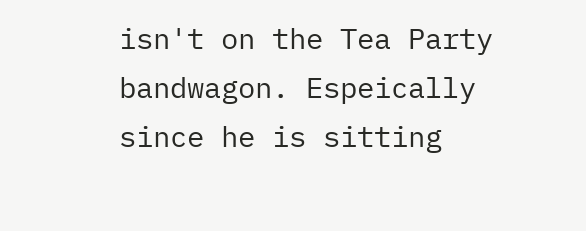isn't on the Tea Party bandwagon. Espeically since he is sitting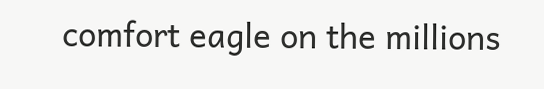comfort eagle on the millions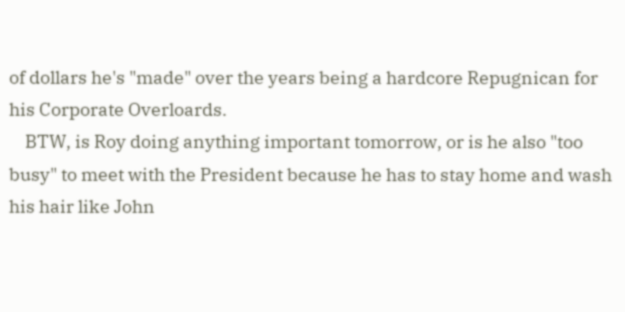of dollars he's "made" over the years being a hardcore Repugnican for his Corporate Overloards.
    BTW, is Roy doing anything important tomorrow, or is he also "too busy" to meet with the President because he has to stay home and wash his hair like John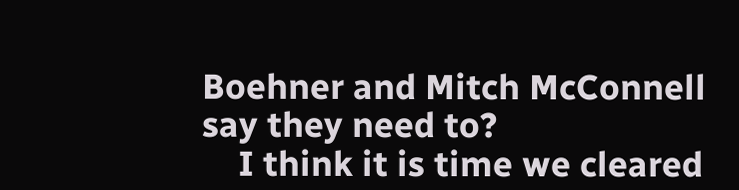Boehner and Mitch McConnell say they need to?
    I think it is time we cleared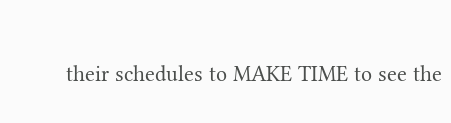their schedules to MAKE TIME to see the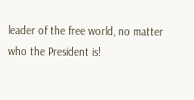leader of the free world, no matter who the President is!